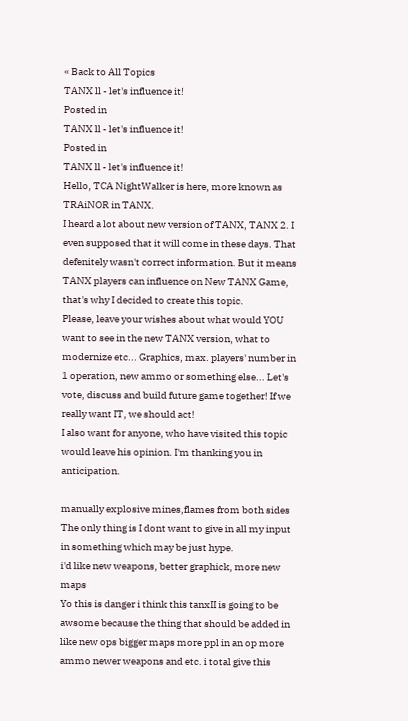« Back to All Topics
TANX ll - let's influence it!
Posted in
TANX ll - let's influence it!
Posted in
TANX ll - let's influence it!
Hello, TCA NightWalker is here, more known as TRAiNOR in TANX.
I heard a lot about new version of TANX, TANX 2. I even supposed that it will come in these days. That defenitely wasn't correct information. But it means TANX players can influence on New TANX Game, that's why I decided to create this topic.
Please, leave your wishes about what would YOU want to see in the new TANX version, what to modernize etc... Graphics, max. players' number in 1 operation, new ammo or something else... Let's vote, discuss and build future game together! If we really want IT, we should act!
I also want for anyone, who have visited this topic would leave his opinion. I'm thanking you in anticipation.

manually explosive mines,flames from both sides
The only thing is I dont want to give in all my input in something which may be just hype.
i'd like new weapons, better graphick, more new maps
Yo this is danger i think this tanxII is going to be awsome because the thing that should be added in like new ops bigger maps more ppl in an op more ammo newer weapons and etc. i total give this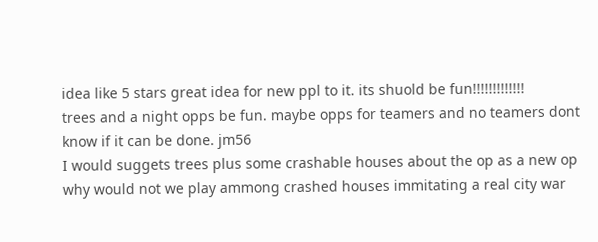idea like 5 stars great idea for new ppl to it. its shuold be fun!!!!!!!!!!!!!
trees and a night opps be fun. maybe opps for teamers and no teamers dont  know if it can be done. jm56
I would suggets trees plus some crashable houses about the op as a new op why would not we play ammong crashed houses immitating a real city war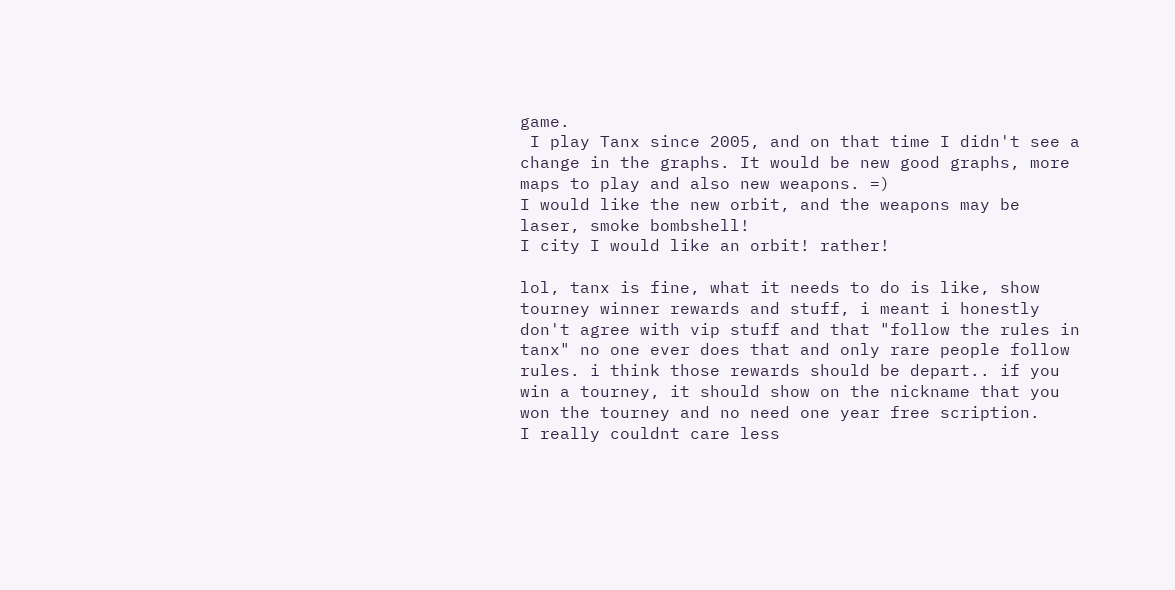game.
 I play Tanx since 2005, and on that time I didn't see a change in the graphs. It would be new good graphs, more maps to play and also new weapons. =)
I would like the new orbit, and the weapons may be
laser, smoke bombshell!
I city I would like an orbit! rather!

lol, tanx is fine, what it needs to do is like, show tourney winner rewards and stuff, i meant i honestly don't agree with vip stuff and that "follow the rules in tanx" no one ever does that and only rare people follow rules. i think those rewards should be depart.. if you win a tourney, it should show on the nickname that you won the tourney and no need one year free scription.
I really couldnt care less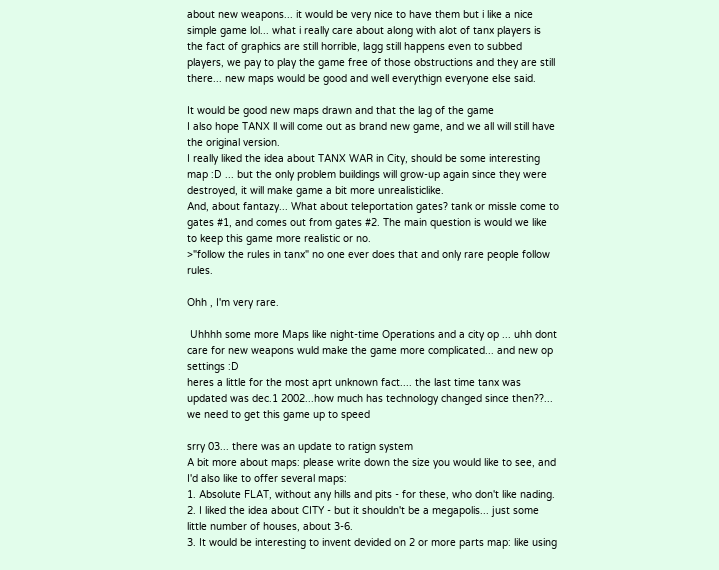about new weapons... it would be very nice to have them but i like a nice simple game lol... what i really care about along with alot of tanx players is the fact of graphics are still horrible, lagg still happens even to subbed players, we pay to play the game free of those obstructions and they are still there... new maps would be good and well everythign everyone else said.

It would be good new maps drawn and that the lag of the game
I also hope TANX ll will come out as brand new game, and we all will still have the original version.
I really liked the idea about TANX WAR in City, should be some interesting map :D ... but the only problem buildings will grow-up again since they were destroyed, it will make game a bit more unrealisticlike.
And, about fantazy... What about teleportation gates? tank or missle come to gates #1, and comes out from gates #2. The main question is would we like to keep this game more realistic or no.
>"follow the rules in tanx" no one ever does that and only rare people follow rules.

Ohh , I'm very rare.

 Uhhhh some more Maps like night-time Operations and a city op ... uhh dont care for new weapons wuld make the game more complicated... and new op settings :D
heres a little for the most aprt unknown fact.... the last time tanx was updated was dec.1 2002...how much has technology changed since then??... we need to get this game up to speed

srry 03... there was an update to ratign system
A bit more about maps: please write down the size you would like to see, and I'd also like to offer several maps:
1. Absolute FLAT, without any hills and pits - for these, who don't like nading.
2. I liked the idea about CITY - but it shouldn't be a megapolis... just some little number of houses, about 3-6.
3. It would be interesting to invent devided on 2 or more parts map: like using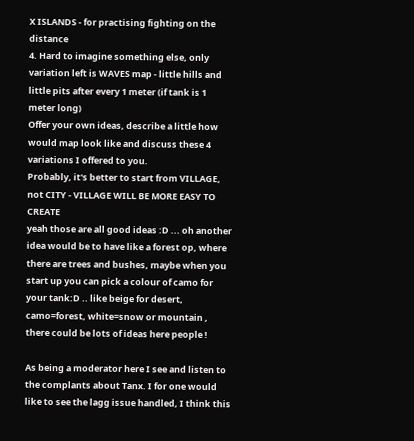X ISLANDS - for practising fighting on the distance
4. Hard to imagine something else, only variation left is WAVES map - little hills and little pits after every 1 meter (if tank is 1 meter long)
Offer your own ideas, describe a little how would map look like and discuss these 4 variations I offered to you.
Probably, it's better to start from VILLAGE, not CITY - VILLAGE WILL BE MORE EASY TO CREATE
yeah those are all good ideas :D ... oh another idea would be to have like a forest op, where there are trees and bushes, maybe when you start up you can pick a colour of camo for your tank:D .. like beige for desert, camo=forest, white=snow or mountain , there could be lots of ideas here people !

As being a moderator here I see and listen to the complants about Tanx. I for one would like to see the lagg issue handled, I think this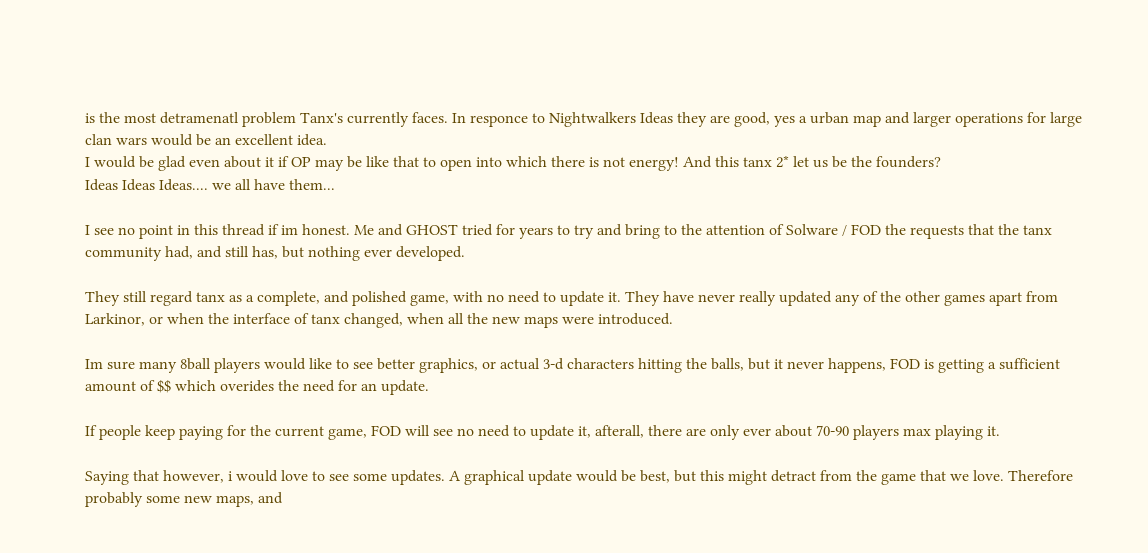is the most detramenatl problem Tanx's currently faces. In responce to Nightwalkers Ideas they are good, yes a urban map and larger operations for large clan wars would be an excellent idea.
I would be glad even about it if OP may be like that to open into which there is not energy! And this tanx 2* let us be the founders?
Ideas Ideas Ideas.... we all have them...

I see no point in this thread if im honest. Me and GHOST tried for years to try and bring to the attention of Solware / FOD the requests that the tanx community had, and still has, but nothing ever developed.

They still regard tanx as a complete, and polished game, with no need to update it. They have never really updated any of the other games apart from Larkinor, or when the interface of tanx changed, when all the new maps were introduced.

Im sure many 8ball players would like to see better graphics, or actual 3-d characters hitting the balls, but it never happens, FOD is getting a sufficient amount of $$ which overides the need for an update.

If people keep paying for the current game, FOD will see no need to update it, afterall, there are only ever about 70-90 players max playing it.

Saying that however, i would love to see some updates. A graphical update would be best, but this might detract from the game that we love. Therefore probably some new maps, and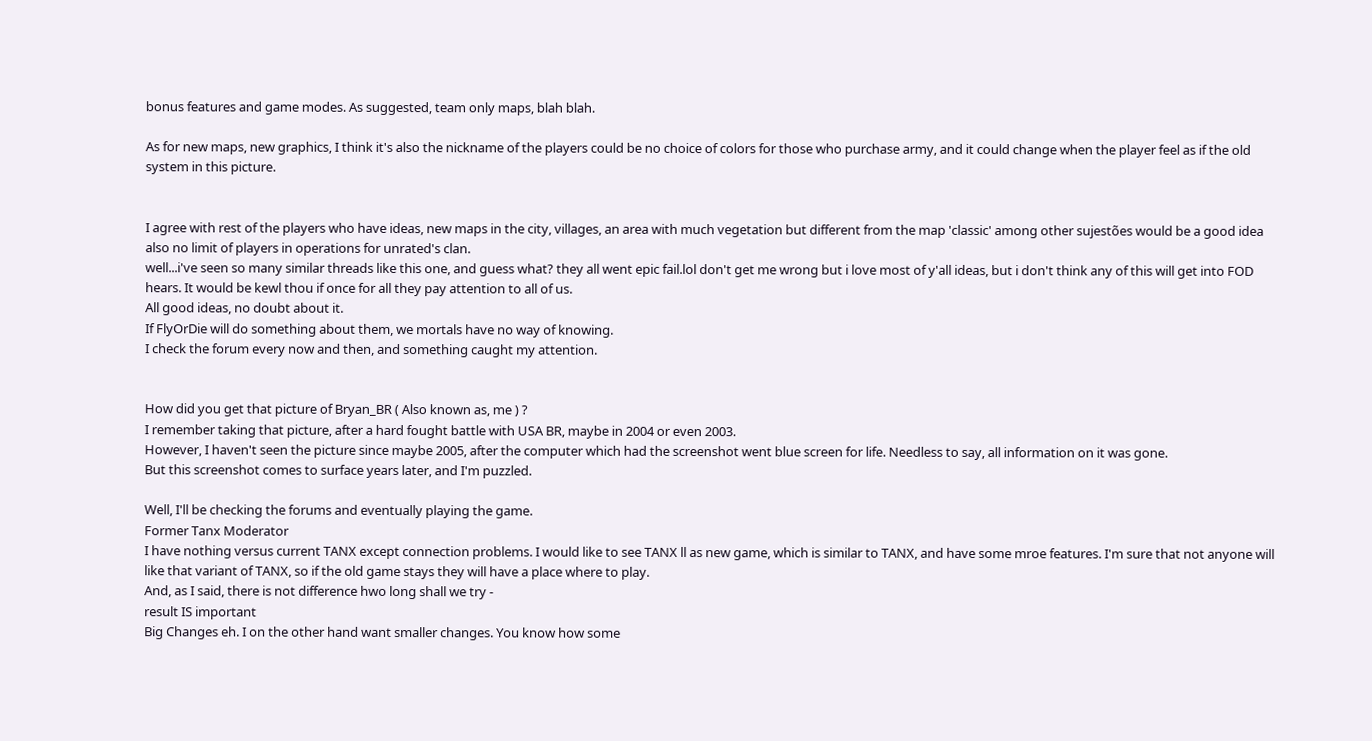bonus features and game modes. As suggested, team only maps, blah blah.

As for new maps, new graphics, I think it's also the nickname of the players could be no choice of colors for those who purchase army, and it could change when the player feel as if the old system in this picture.


I agree with rest of the players who have ideas, new maps in the city, villages, an area with much vegetation but different from the map 'classic' among other sujestões would be a good idea also no limit of players in operations for unrated's clan.
well...i've seen so many similar threads like this one, and guess what? they all went epic fail.lol don't get me wrong but i love most of y'all ideas, but i don't think any of this will get into FOD hears. It would be kewl thou if once for all they pay attention to all of us.
All good ideas, no doubt about it.
If FlyOrDie will do something about them, we mortals have no way of knowing.
I check the forum every now and then, and something caught my attention.


How did you get that picture of Bryan_BR ( Also known as, me ) ?
I remember taking that picture, after a hard fought battle with USA BR, maybe in 2004 or even 2003.
However, I haven't seen the picture since maybe 2005, after the computer which had the screenshot went blue screen for life. Needless to say, all information on it was gone.
But this screenshot comes to surface years later, and I'm puzzled.

Well, I'll be checking the forums and eventually playing the game.
Former Tanx Moderator
I have nothing versus current TANX except connection problems. I would like to see TANX ll as new game, which is similar to TANX, and have some mroe features. I'm sure that not anyone will like that variant of TANX, so if the old game stays they will have a place where to play.
And, as I said, there is not difference hwo long shall we try -
result IS important
Big Changes eh. I on the other hand want smaller changes. You know how some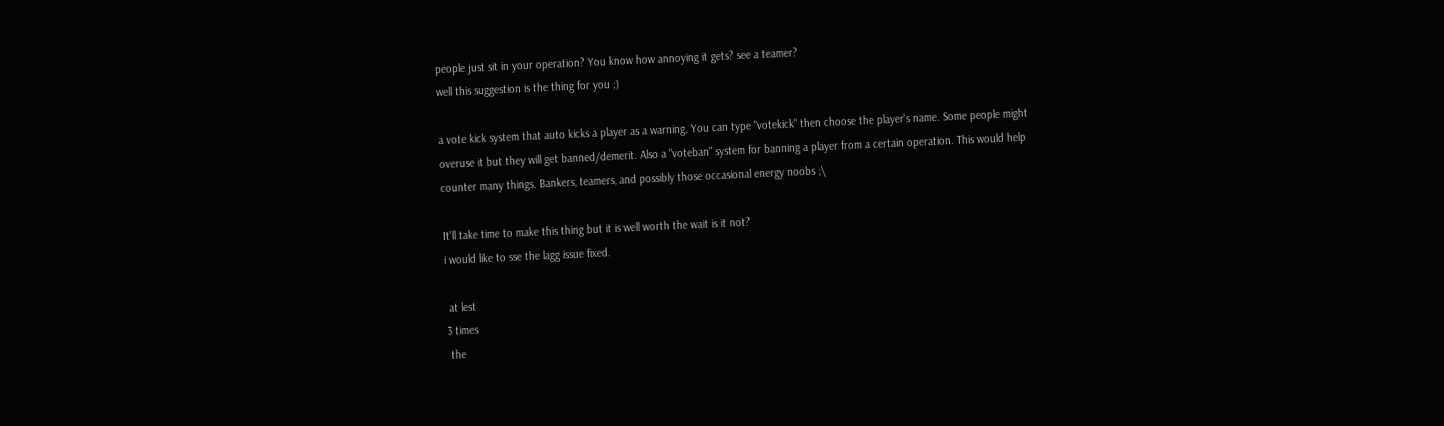people just sit in your operation? You know how annoying it gets? see a teamer?
well this suggestion is the thing for you ;)

a vote kick system that auto kicks a player as a warning. You can type "votekick" then choose the player's name. Some people might overuse it but they will get banned/demerit. Also a "voteban" system for banning a player from a certain operation. This would help counter many things. Bankers, teamers, and possibly those occasional energy noobs ;\

It'll take time to make this thing but it is well worth the wait is it not?
i would like to sse the lagg issue fixed.

 at lest
3 times
 the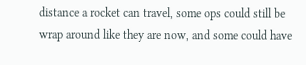distance a rocket can travel, some ops could still be wrap around like they are now, and some could have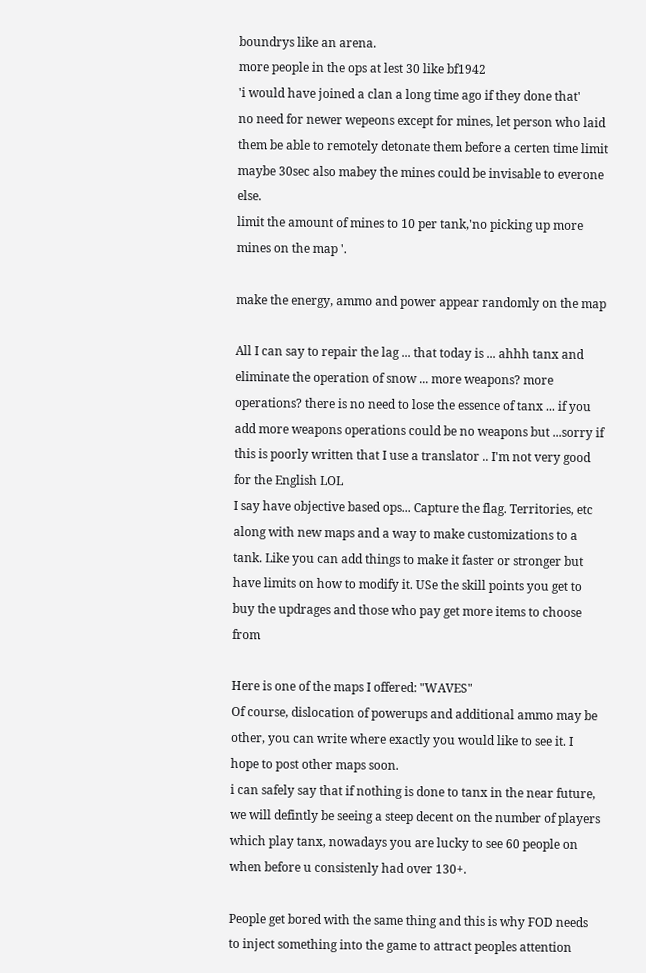boundrys like an arena.
more people in the ops at lest 30 like bf1942
'i would have joined a clan a long time ago if they done that'
no need for newer wepeons except for mines, let person who laid them be able to remotely detonate them before a certen time limit maybe 30sec also mabey the mines could be invisable to everone else.
limit the amount of mines to 10 per tank,'no picking up more mines on the map '.

make the energy, ammo and power appear randomly on the map

All I can say to repair the lag ... that today is ... ahhh tanx and eliminate the operation of snow ... more weapons? more operations? there is no need to lose the essence of tanx ... if you add more weapons operations could be no weapons but ...sorry if this is poorly written that I use a translator .. I'm not very good for the English LOL
I say have objective based ops... Capture the flag. Territories, etc along with new maps and a way to make customizations to a tank. Like you can add things to make it faster or stronger but have limits on how to modify it. USe the skill points you get to buy the updrages and those who pay get more items to choose from

Here is one of the maps I offered: "WAVES"
Of course, dislocation of powerups and additional ammo may be other, you can write where exactly you would like to see it. I hope to post other maps soon.
i can safely say that if nothing is done to tanx in the near future, we will defintly be seeing a steep decent on the number of players which play tanx, nowadays you are lucky to see 60 people on when before u consistenly had over 130+.

People get bored with the same thing and this is why FOD needs to inject something into the game to attract peoples attention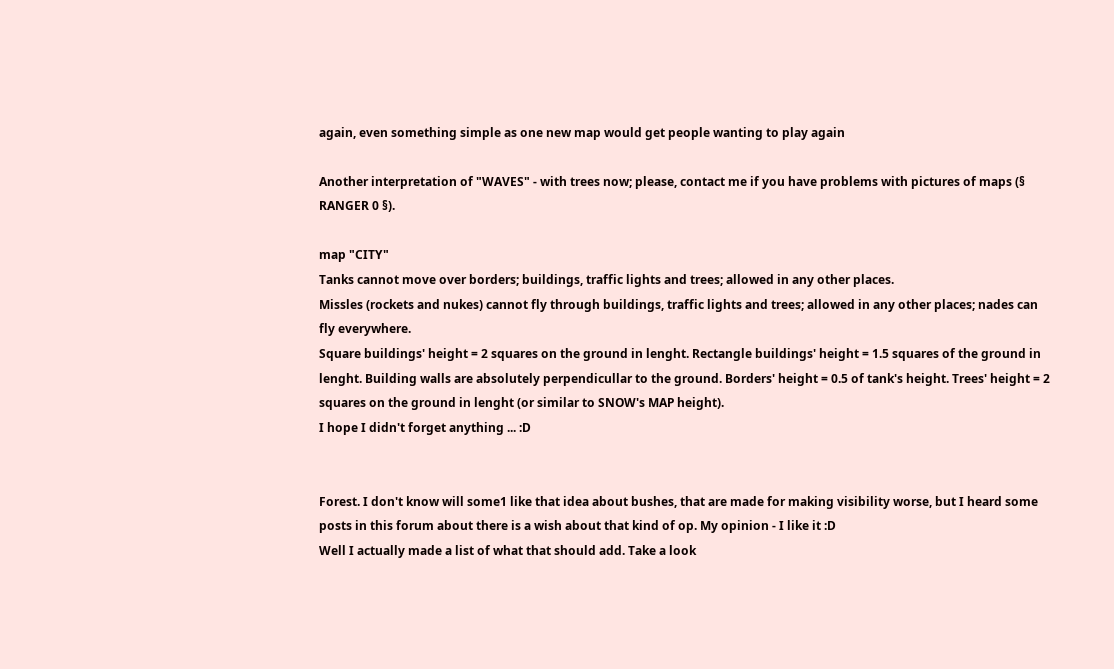again, even something simple as one new map would get people wanting to play again

Another interpretation of "WAVES" - with trees now; please, contact me if you have problems with pictures of maps (§ RANGER 0 §).

map "CITY"
Tanks cannot move over borders; buildings, traffic lights and trees; allowed in any other places.
Missles (rockets and nukes) cannot fly through buildings, traffic lights and trees; allowed in any other places; nades can fly everywhere.
Square buildings' height = 2 squares on the ground in lenght. Rectangle buildings' height = 1.5 squares of the ground in lenght. Building walls are absolutely perpendicullar to the ground. Borders' height = 0.5 of tank's height. Trees' height = 2 squares on the ground in lenght (or similar to SNOW's MAP height).
I hope I didn't forget anything ... :D


Forest. I don't know will some1 like that idea about bushes, that are made for making visibility worse, but I heard some posts in this forum about there is a wish about that kind of op. My opinion - I like it :D
Well I actually made a list of what that should add. Take a look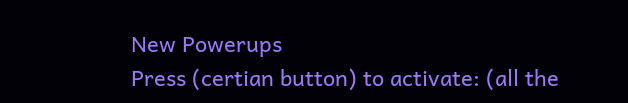New Powerups
Press (certian button) to activate: (all the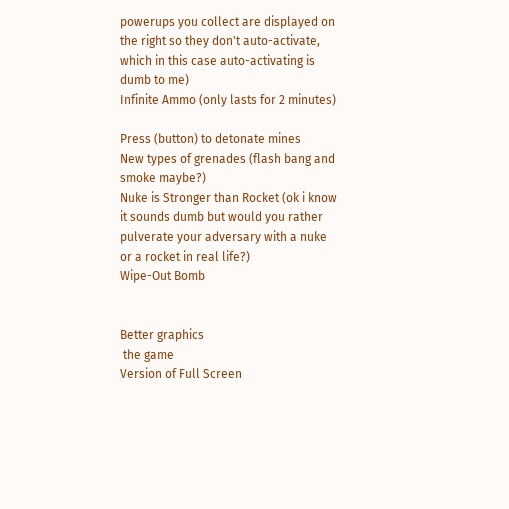powerups you collect are displayed on the right so they don't auto-activate, which in this case auto-activating is dumb to me)
Infinite Ammo (only lasts for 2 minutes)

Press (button) to detonate mines
New types of grenades (flash bang and smoke maybe?)
Nuke is Stronger than Rocket (ok i know it sounds dumb but would you rather pulverate your adversary with a nuke or a rocket in real life?)
Wipe-Out Bomb


Better graphics
 the game
Version of Full Screen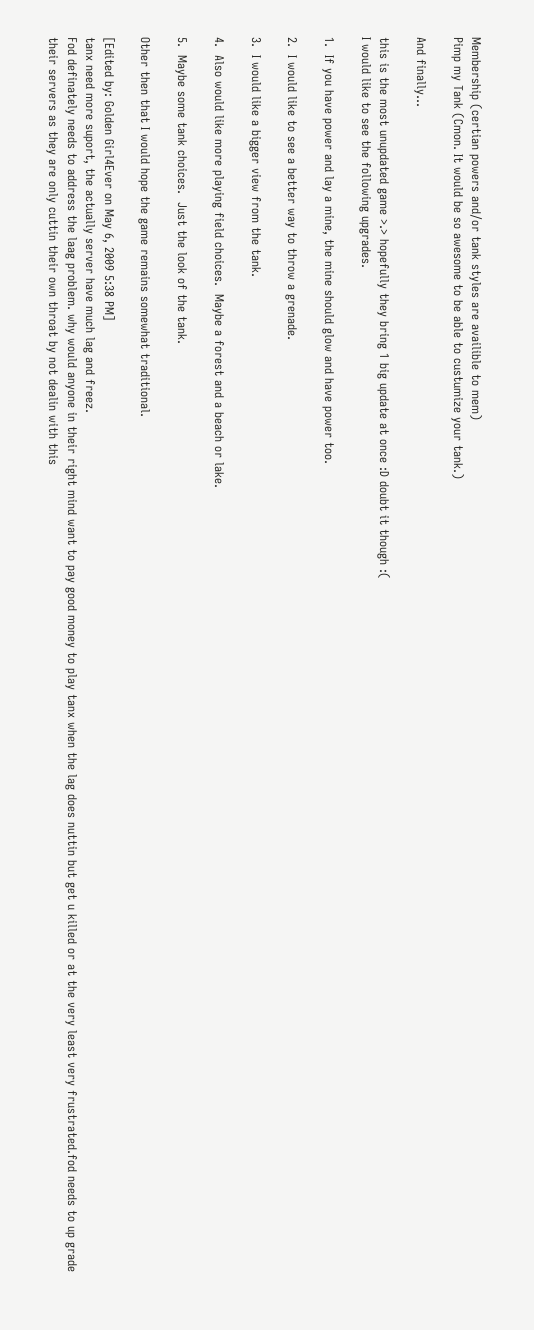Membership (certian powers and/or tank styles are availible to mem)
Pimp my Tank (Cmon. It would be so awesome to be able to custumize your tank.)

And finally...

this is the most unupdated game >.> hopefully they bring 1 big update at once :D doubt it though :(
I would like to see the following upgrades.

1.  If you have power and lay a mine, the mine should glow and have power too.

2.  I would like to see a better way to throw a grenade.

3.  I would like a bigger view from the tank.

4.  Also would like more playing field choices.  Maybe a forest and a beach or lake.

5.  Maybe some tank choices.  Just the look of the tank.

Other then that I would hope the game remains somewhat traditional.

[Edited by: Golden Girl4Ever on May 6, 2009 5:38 PM]
tanx need more suport, the actually server have much lag and freez.
Fod definately needs to address the laag problem. why would anyone in their right mind want to pay good money to play tanx when the lag does nuttin but get u killed or at the very least very frustrated.fod needs to up grade their servers as they are only cuttin their own throat by not dealin with this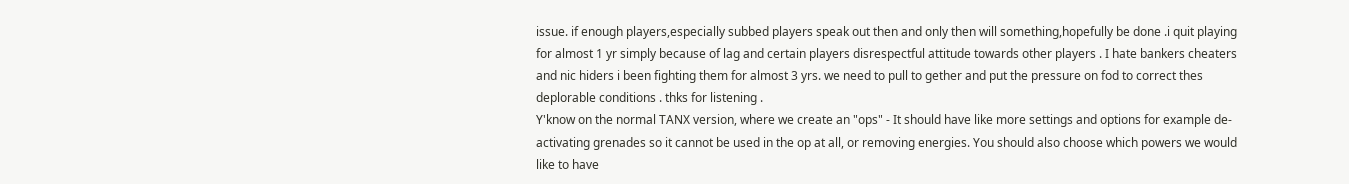issue. if enough players,especially subbed players speak out then and only then will something,hopefully be done .i quit playing for almost 1 yr simply because of lag and certain players disrespectful attitude towards other players . I hate bankers cheaters  and nic hiders i been fighting them for almost 3 yrs. we need to pull to gether and put the pressure on fod to correct thes deplorable conditions . thks for listening .
Y'know on the normal TANX version, where we create an "ops" - It should have like more settings and options for example de-activating grenades so it cannot be used in the op at all, or removing energies. You should also choose which powers we would like to have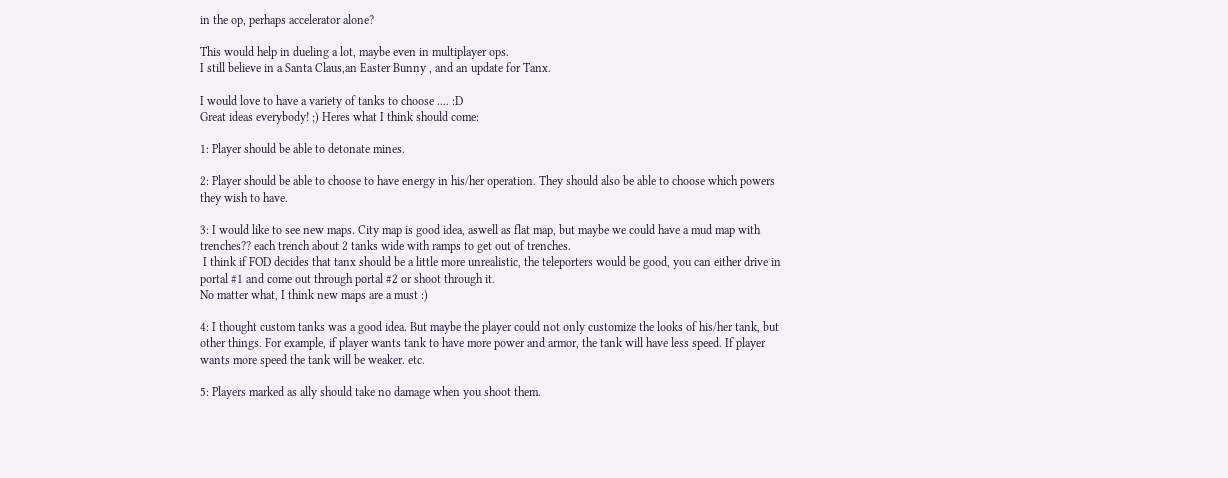in the op, perhaps accelerator alone?

This would help in dueling a lot, maybe even in multiplayer ops.
I still believe in a Santa Claus,an Easter Bunny , and an update for Tanx.

I would love to have a variety of tanks to choose .... :D
Great ideas everybody! ;) Heres what I think should come:

1: Player should be able to detonate mines.

2: Player should be able to choose to have energy in his/her operation. They should also be able to choose which powers they wish to have.

3: I would like to see new maps. City map is good idea, aswell as flat map, but maybe we could have a mud map with trenches?? each trench about 2 tanks wide with ramps to get out of trenches.
 I think if FOD decides that tanx should be a little more unrealistic, the teleporters would be good, you can either drive in portal #1 and come out through portal #2 or shoot through it.
No matter what, I think new maps are a must :)

4: I thought custom tanks was a good idea. But maybe the player could not only customize the looks of his/her tank, but other things. For example, if player wants tank to have more power and armor, the tank will have less speed. If player wants more speed the tank will be weaker. etc.

5: Players marked as ally should take no damage when you shoot them.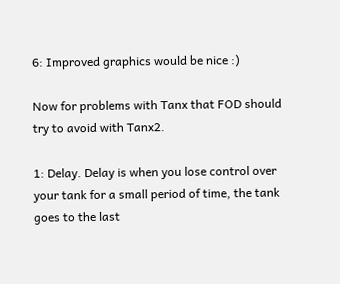6: Improved graphics would be nice :)

Now for problems with Tanx that FOD should try to avoid with Tanx2.

1: Delay. Delay is when you lose control over your tank for a small period of time, the tank goes to the last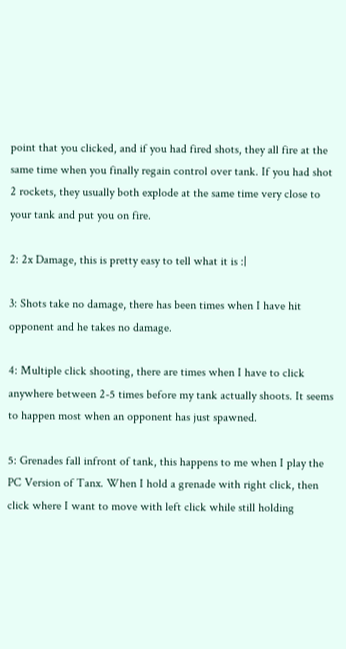point that you clicked, and if you had fired shots, they all fire at the same time when you finally regain control over tank. If you had shot 2 rockets, they usually both explode at the same time very close to your tank and put you on fire.

2: 2x Damage, this is pretty easy to tell what it is :|

3: Shots take no damage, there has been times when I have hit opponent and he takes no damage.

4: Multiple click shooting, there are times when I have to click anywhere between 2-5 times before my tank actually shoots. It seems to happen most when an opponent has just spawned.

5: Grenades fall infront of tank, this happens to me when I play the PC Version of Tanx. When I hold a grenade with right click, then click where I want to move with left click while still holding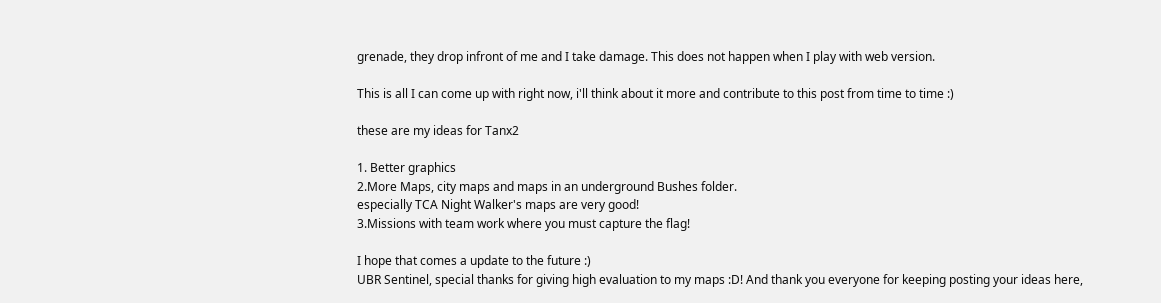grenade, they drop infront of me and I take damage. This does not happen when I play with web version.

This is all I can come up with right now, i'll think about it more and contribute to this post from time to time :)

these are my ideas for Tanx2

1. Better graphics
2.More Maps, city maps and maps in an underground Bushes folder.
especially TCA Night Walker's maps are very good!
3.Missions with team work where you must capture the flag!

I hope that comes a update to the future :)
UBR Sentinel, special thanks for giving high evaluation to my maps :D! And thank you everyone for keeping posting your ideas here,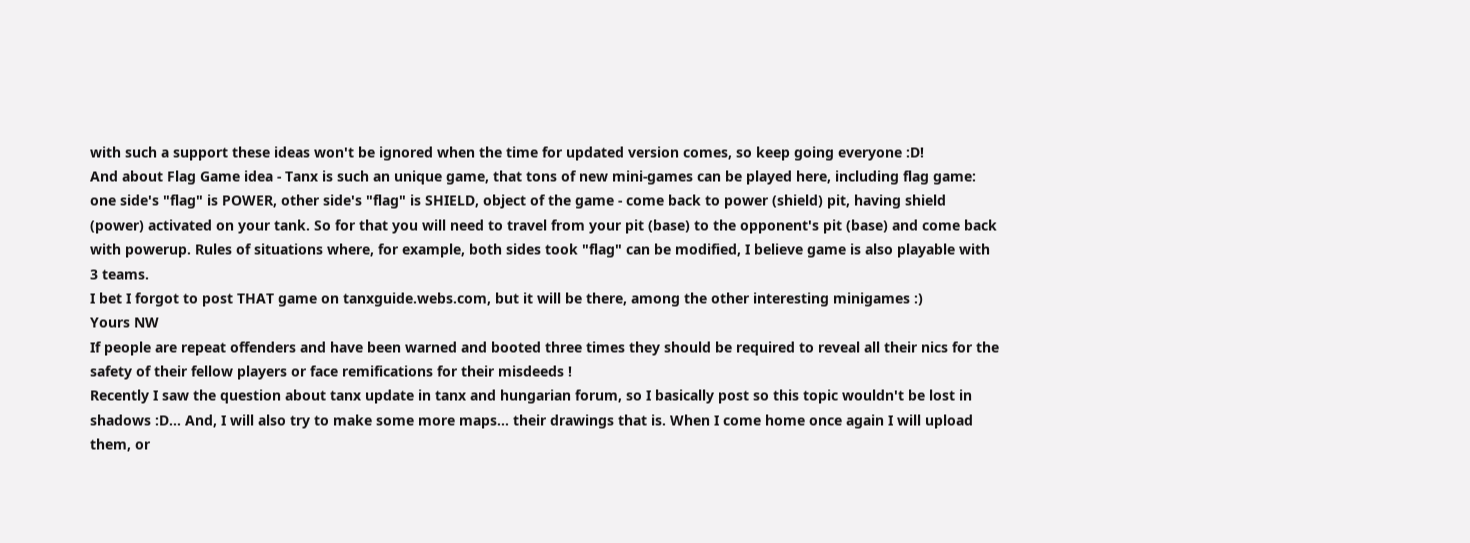with such a support these ideas won't be ignored when the time for updated version comes, so keep going everyone :D!
And about Flag Game idea - Tanx is such an unique game, that tons of new mini-games can be played here, including flag game: one side's "flag" is POWER, other side's "flag" is SHIELD, object of the game - come back to power (shield) pit, having shield (power) activated on your tank. So for that you will need to travel from your pit (base) to the opponent's pit (base) and come back with powerup. Rules of situations where, for example, both sides took "flag" can be modified, I believe game is also playable with 3 teams.
I bet I forgot to post THAT game on tanxguide.webs.com, but it will be there, among the other interesting minigames :)
Yours NW
If people are repeat offenders and have been warned and booted three times they should be required to reveal all their nics for the safety of their fellow players or face remifications for their misdeeds !
Recently I saw the question about tanx update in tanx and hungarian forum, so I basically post so this topic wouldn't be lost in shadows :D... And, I will also try to make some more maps... their drawings that is. When I come home once again I will upload them, or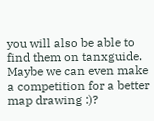you will also be able to find them on tanxguide. Maybe we can even make a competition for a better map drawing :)?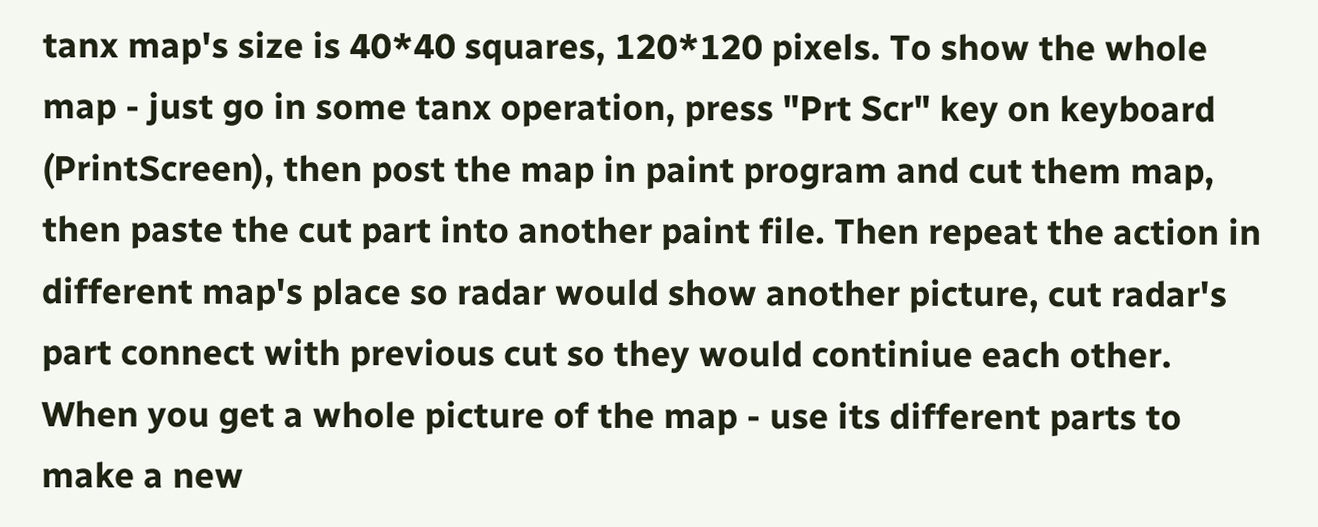tanx map's size is 40*40 squares, 120*120 pixels. To show the whole map - just go in some tanx operation, press "Prt Scr" key on keyboard (PrintScreen), then post the map in paint program and cut them map, then paste the cut part into another paint file. Then repeat the action in different map's place so radar would show another picture, cut radar's part connect with previous cut so they would continiue each other. When you get a whole picture of the map - use its different parts to make a new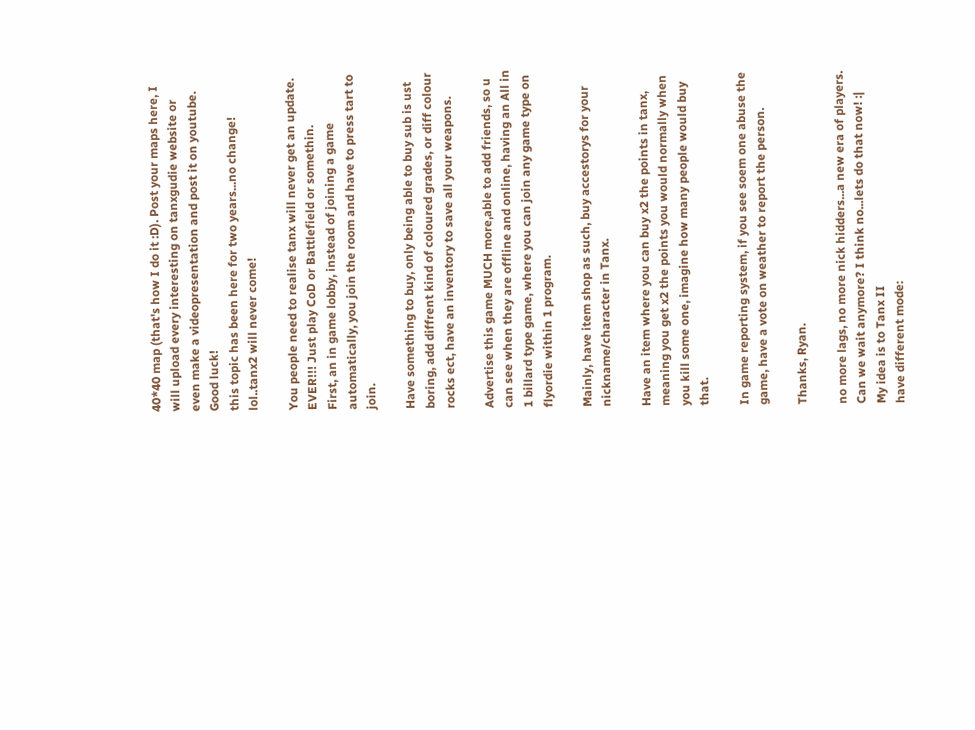40*40 map (that's how I do it :D). Post your maps here, I will upload every interesting on tanxgudie website or even make a videopresentation and post it on youtube. Good luck!
this topic has been here for two years...no change! lol..tanx2 will never come!

You people need to realise tanx will never get an update. EVER!!! Just play CoD or Battlefield or somethin.
First, an in game lobby, instead of joining a game automatically, you join the room and have to press tart to join.

Have something to buy, only being able to buy sub is ust boring, add diffrent kind of coloured grades, or diff colour rocks ect, have an inventory to save all your weapons.

Advertise this game MUCH more,able to add friends, so u can see when they are offline and online, having an All in 1 billard type game, where you can join any game type on flyordie within 1 program.

Mainly, have item shop as such, buy accestorys for your nickname/character in Tanx.

Have an item where you can buy x2 the points in tanx, meaning you get x2 the points you would normally when you kill some one, imagine how many people would buy that.

In game reporting system, if you see soem one abuse the game, have a vote on weather to report the person.

Thanks, Ryan.

no more lags, no more nick hidders...a new era of players. Can we wait anymore? I think no...lets do that now! :|
My idea is to Tanx II
have different mode: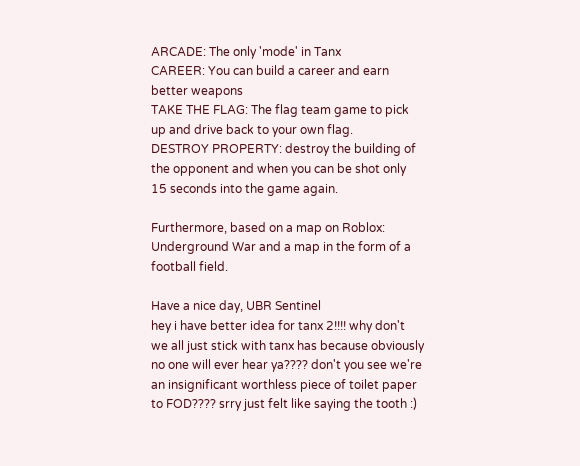ARCADE: The only 'mode' in Tanx
CAREER: You can build a career and earn better weapons
TAKE THE FLAG: The flag team game to pick up and drive back to your own flag.
DESTROY PROPERTY: destroy the building of the opponent and when you can be shot only 15 seconds into the game again.

Furthermore, based on a map on Roblox: Underground War and a map in the form of a football field.

Have a nice day, UBR Sentinel
hey i have better idea for tanx 2!!!! why don't we all just stick with tanx has because obviously no one will ever hear ya???? don't you see we're an insignificant worthless piece of toilet paper to FOD???? srry just felt like saying the tooth :)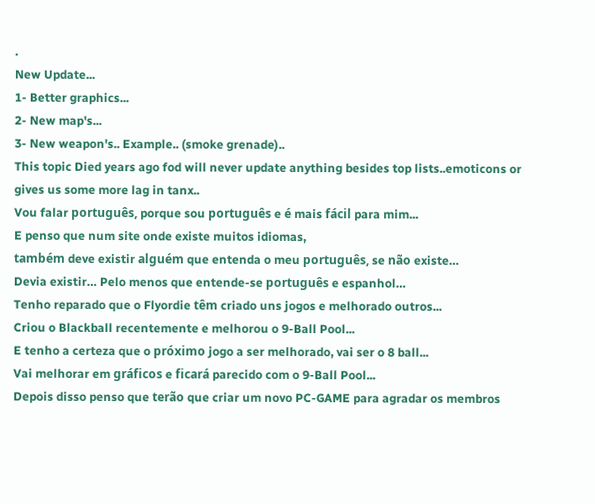.
New Update...
1- Better graphics...
2- New map's...
3- New weapon's.. Example.. (smoke grenade)..
This topic Died years ago fod will never update anything besides top lists..emoticons or gives us some more lag in tanx..
Vou falar português, porque sou português e é mais fácil para mim...
E penso que num site onde existe muitos idiomas,
também deve existir alguém que entenda o meu português, se não existe…
Devia existir… Pelo menos que entende-se português e espanhol…
Tenho reparado que o Flyordie têm criado uns jogos e melhorado outros...
Criou o Blackball recentemente e melhorou o 9-Ball Pool...
E tenho a certeza que o próximo jogo a ser melhorado, vai ser o 8 ball...
Vai melhorar em gráficos e ficará parecido com o 9-Ball Pool...
Depois disso penso que terão que criar um novo PC-GAME para agradar os membros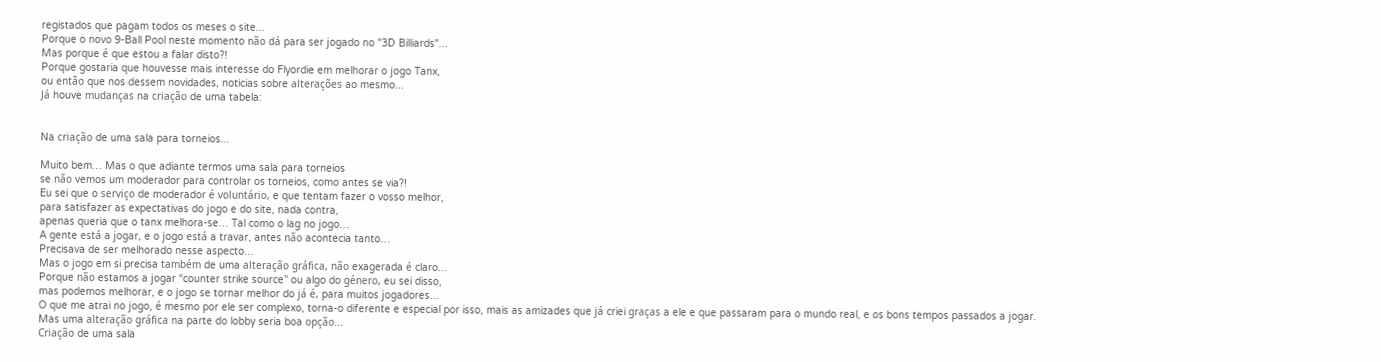registados que pagam todos os meses o site...
Porque o novo 9-Ball Pool neste momento não dá para ser jogado no "3D Billiards"...
Mas porque é que estou a falar disto?!
Porque gostaria que houvesse mais interesse do Flyordie em melhorar o jogo Tanx,
ou então que nos dessem novidades, noticias sobre alterações ao mesmo...
Já houve mudanças na criação de uma tabela:


Na criação de uma sala para torneios...

Muito bem… Mas o que adiante termos uma sala para torneios
se não vemos um moderador para controlar os torneios, como antes se via?!
Eu sei que o serviço de moderador é voluntário, e que tentam fazer o vosso melhor,
para satisfazer as expectativas do jogo e do site, nada contra,
apenas queria que o tanx melhora-se… Tal como o lag no jogo…
A gente está a jogar, e o jogo está a travar, antes não acontecia tanto…
Precisava de ser melhorado nesse aspecto…
Mas o jogo em si precisa também de uma alteração gráfica, não exagerada é claro...
Porque não estamos a jogar “counter strike source” ou algo do género, eu sei disso,
mas podemos melhorar, e o jogo se tornar melhor do já é, para muitos jogadores...
O que me atrai no jogo, é mesmo por ele ser complexo, torna-o diferente e especial por isso, mais as amizades que já criei graças a ele e que passaram para o mundo real, e os bons tempos passados a jogar.
Mas uma alteração gráfica na parte do lobby seria boa opção...
Criação de uma sala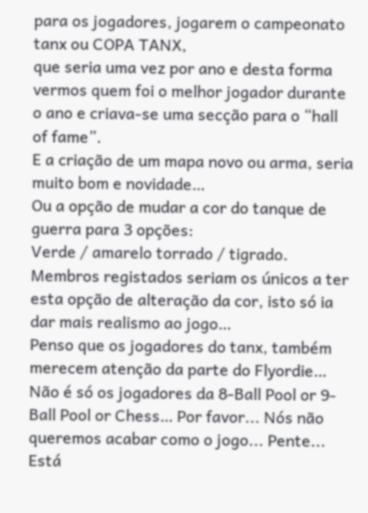para os jogadores, jogarem o campeonato tanx ou COPA TANX,
que seria uma vez por ano e desta forma vermos quem foi o melhor jogador durante o ano e criava-se uma secção para o “hall of fame”.
E a criação de um mapa novo ou arma, seria muito bom e novidade…
Ou a opção de mudar a cor do tanque de guerra para 3 opções:
Verde / amarelo torrado / tigrado. Membros registados seriam os únicos a ter esta opção de alteração da cor, isto só ia dar mais realismo ao jogo…
Penso que os jogadores do tanx, também merecem atenção da parte do Flyordie…
Não é só os jogadores da 8-Ball Pool or 9-Ball Pool or Chess… Por favor... Nós não queremos acabar como o jogo... Pente... Está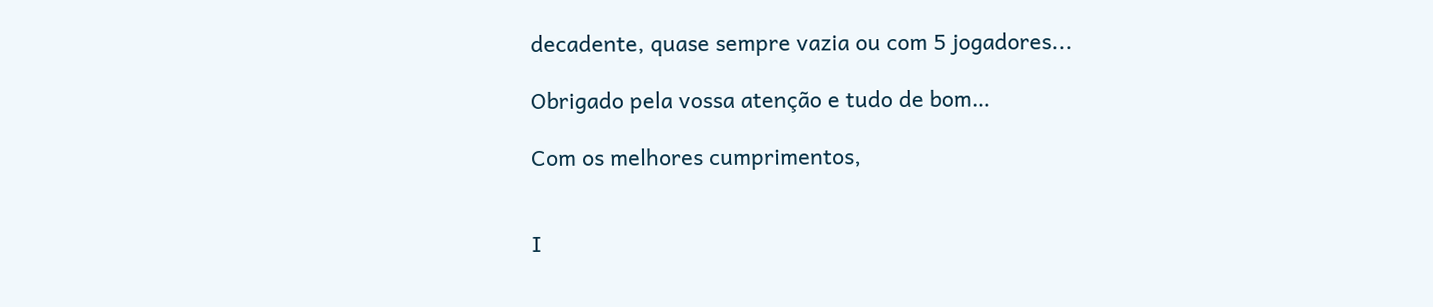decadente, quase sempre vazia ou com 5 jogadores...

Obrigado pela vossa atenção e tudo de bom…

Com os melhores cumprimentos,


I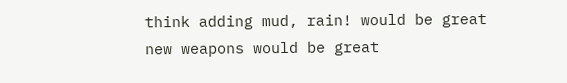think adding mud, rain! would be great
new weapons would be great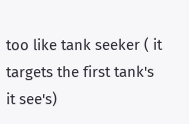too like tank seeker ( it targets the first tank's it see's)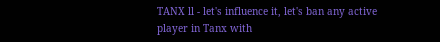TANX ll - let's influence it, let's ban any active player in Tanx with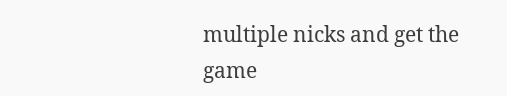multiple nicks and get the game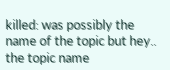killed: was possibly the name of the topic but hey.. the topic name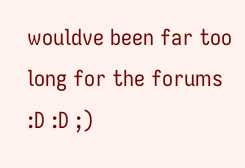wouldve been far too long for the forums :D :D ;)